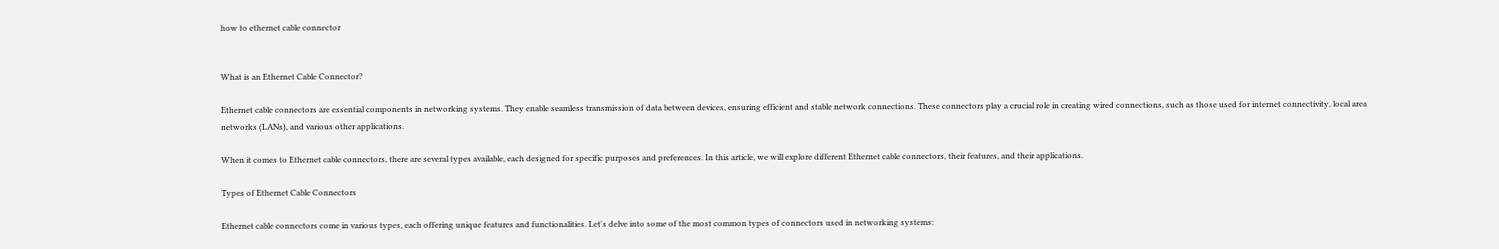how to ethernet cable connector


What is an Ethernet Cable Connector?

Ethernet cable connectors are essential components in networking systems. They enable seamless transmission of data between devices, ensuring efficient and stable network connections. These connectors play a crucial role in creating wired connections, such as those used for internet connectivity, local area networks (LANs), and various other applications.

When it comes to Ethernet cable connectors, there are several types available, each designed for specific purposes and preferences. In this article, we will explore different Ethernet cable connectors, their features, and their applications.

Types of Ethernet Cable Connectors

Ethernet cable connectors come in various types, each offering unique features and functionalities. Let's delve into some of the most common types of connectors used in networking systems: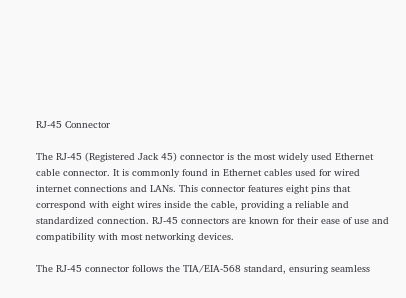RJ-45 Connector

The RJ-45 (Registered Jack 45) connector is the most widely used Ethernet cable connector. It is commonly found in Ethernet cables used for wired internet connections and LANs. This connector features eight pins that correspond with eight wires inside the cable, providing a reliable and standardized connection. RJ-45 connectors are known for their ease of use and compatibility with most networking devices.

The RJ-45 connector follows the TIA/EIA-568 standard, ensuring seamless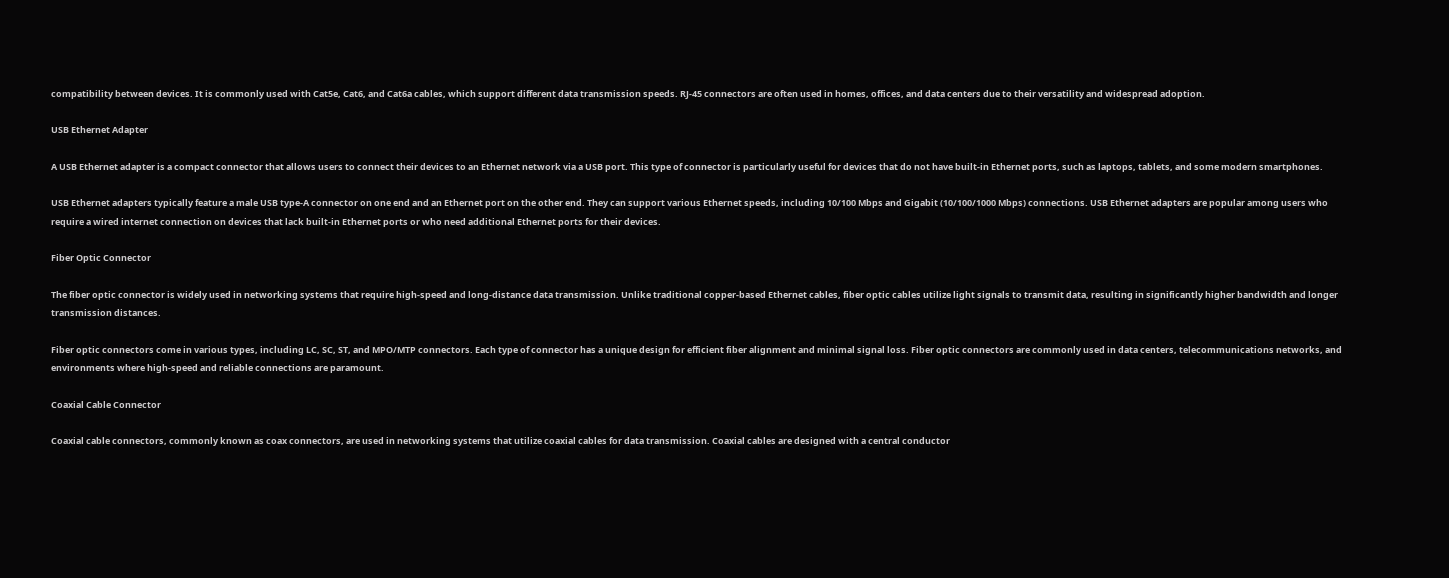compatibility between devices. It is commonly used with Cat5e, Cat6, and Cat6a cables, which support different data transmission speeds. RJ-45 connectors are often used in homes, offices, and data centers due to their versatility and widespread adoption.

USB Ethernet Adapter

A USB Ethernet adapter is a compact connector that allows users to connect their devices to an Ethernet network via a USB port. This type of connector is particularly useful for devices that do not have built-in Ethernet ports, such as laptops, tablets, and some modern smartphones.

USB Ethernet adapters typically feature a male USB type-A connector on one end and an Ethernet port on the other end. They can support various Ethernet speeds, including 10/100 Mbps and Gigabit (10/100/1000 Mbps) connections. USB Ethernet adapters are popular among users who require a wired internet connection on devices that lack built-in Ethernet ports or who need additional Ethernet ports for their devices.

Fiber Optic Connector

The fiber optic connector is widely used in networking systems that require high-speed and long-distance data transmission. Unlike traditional copper-based Ethernet cables, fiber optic cables utilize light signals to transmit data, resulting in significantly higher bandwidth and longer transmission distances.

Fiber optic connectors come in various types, including LC, SC, ST, and MPO/MTP connectors. Each type of connector has a unique design for efficient fiber alignment and minimal signal loss. Fiber optic connectors are commonly used in data centers, telecommunications networks, and environments where high-speed and reliable connections are paramount.

Coaxial Cable Connector

Coaxial cable connectors, commonly known as coax connectors, are used in networking systems that utilize coaxial cables for data transmission. Coaxial cables are designed with a central conductor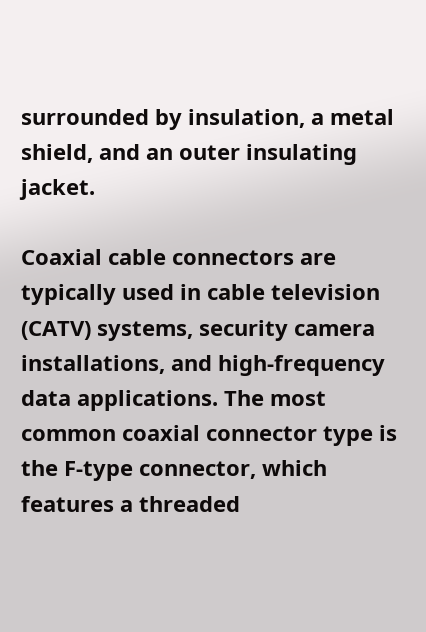surrounded by insulation, a metal shield, and an outer insulating jacket.

Coaxial cable connectors are typically used in cable television (CATV) systems, security camera installations, and high-frequency data applications. The most common coaxial connector type is the F-type connector, which features a threaded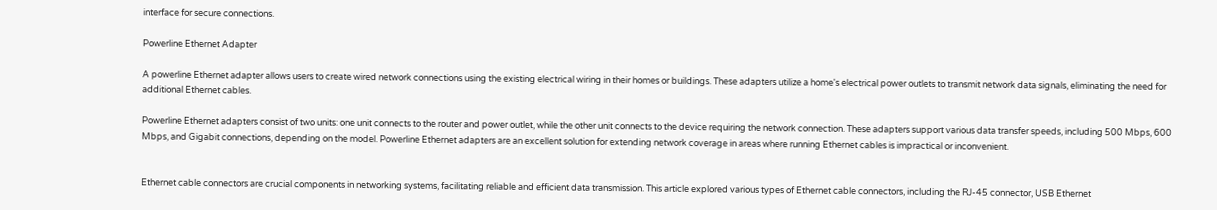interface for secure connections.

Powerline Ethernet Adapter

A powerline Ethernet adapter allows users to create wired network connections using the existing electrical wiring in their homes or buildings. These adapters utilize a home's electrical power outlets to transmit network data signals, eliminating the need for additional Ethernet cables.

Powerline Ethernet adapters consist of two units: one unit connects to the router and power outlet, while the other unit connects to the device requiring the network connection. These adapters support various data transfer speeds, including 500 Mbps, 600 Mbps, and Gigabit connections, depending on the model. Powerline Ethernet adapters are an excellent solution for extending network coverage in areas where running Ethernet cables is impractical or inconvenient.


Ethernet cable connectors are crucial components in networking systems, facilitating reliable and efficient data transmission. This article explored various types of Ethernet cable connectors, including the RJ-45 connector, USB Ethernet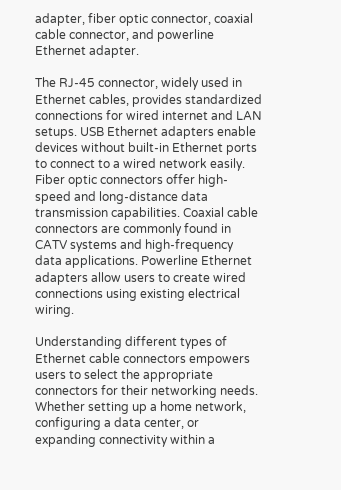adapter, fiber optic connector, coaxial cable connector, and powerline Ethernet adapter.

The RJ-45 connector, widely used in Ethernet cables, provides standardized connections for wired internet and LAN setups. USB Ethernet adapters enable devices without built-in Ethernet ports to connect to a wired network easily. Fiber optic connectors offer high-speed and long-distance data transmission capabilities. Coaxial cable connectors are commonly found in CATV systems and high-frequency data applications. Powerline Ethernet adapters allow users to create wired connections using existing electrical wiring.

Understanding different types of Ethernet cable connectors empowers users to select the appropriate connectors for their networking needs. Whether setting up a home network, configuring a data center, or expanding connectivity within a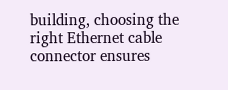building, choosing the right Ethernet cable connector ensures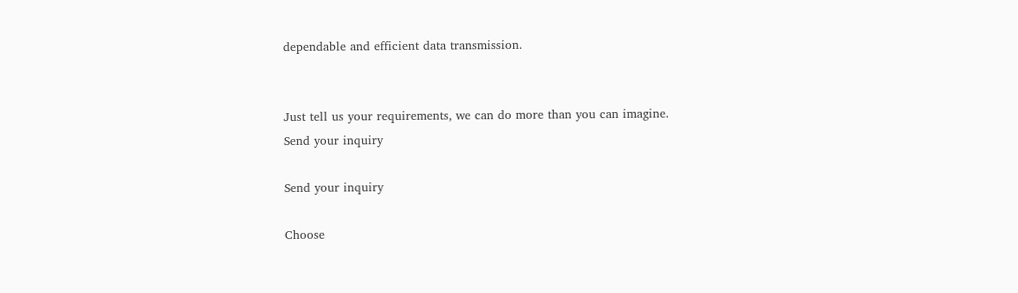dependable and efficient data transmission.


Just tell us your requirements, we can do more than you can imagine.
Send your inquiry

Send your inquiry

Choose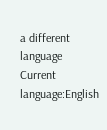a different language
Current language:English